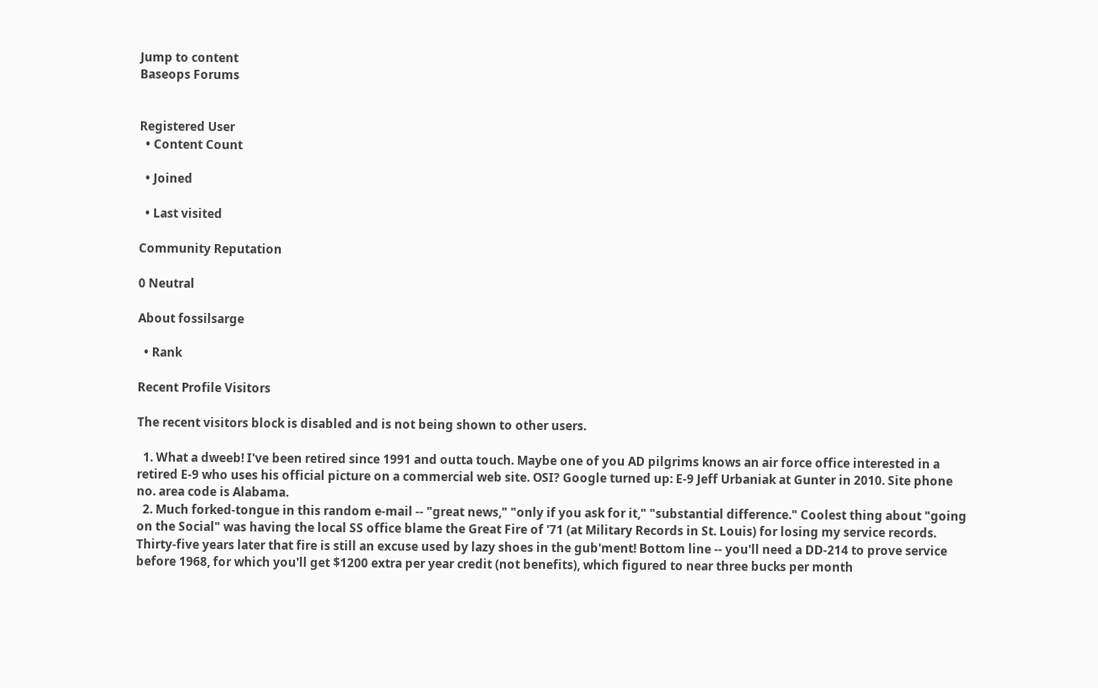Jump to content
Baseops Forums


Registered User
  • Content Count

  • Joined

  • Last visited

Community Reputation

0 Neutral

About fossilsarge

  • Rank

Recent Profile Visitors

The recent visitors block is disabled and is not being shown to other users.

  1. What a dweeb! I've been retired since 1991 and outta touch. Maybe one of you AD pilgrims knows an air force office interested in a retired E-9 who uses his official picture on a commercial web site. OSI? Google turned up: E-9 Jeff Urbaniak at Gunter in 2010. Site phone no. area code is Alabama.
  2. Much forked-tongue in this random e-mail -- "great news," "only if you ask for it," "substantial difference." Coolest thing about "going on the Social" was having the local SS office blame the Great Fire of '71 (at Military Records in St. Louis) for losing my service records. Thirty-five years later that fire is still an excuse used by lazy shoes in the gub'ment! Bottom line -- you'll need a DD-214 to prove service before 1968, for which you'll get $1200 extra per year credit (not benefits), which figured to near three bucks per month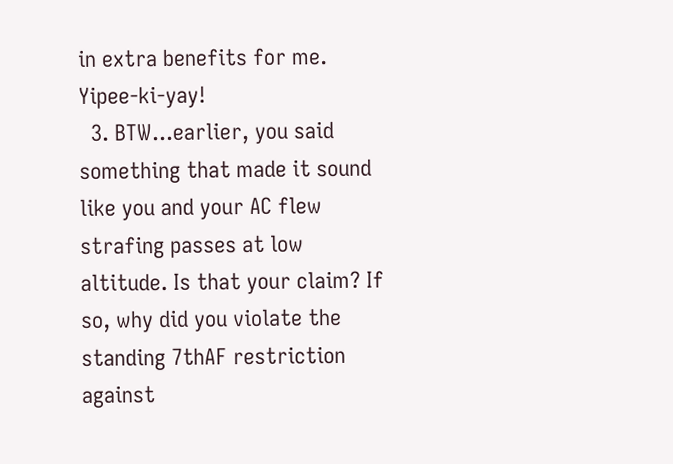in extra benefits for me. Yipee-ki-yay!
  3. BTW...earlier, you said something that made it sound like you and your AC flew strafing passes at low altitude. Is that your claim? If so, why did you violate the standing 7thAF restriction against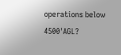operations below 4500'AGL?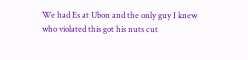We had Es at Ubon and the only guy I knew who violated this got his nuts cut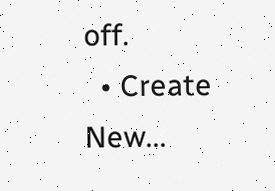off.
  • Create New...